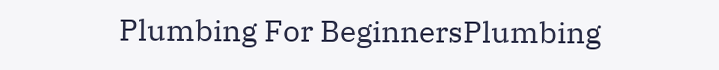Plumbing For BeginnersPlumbing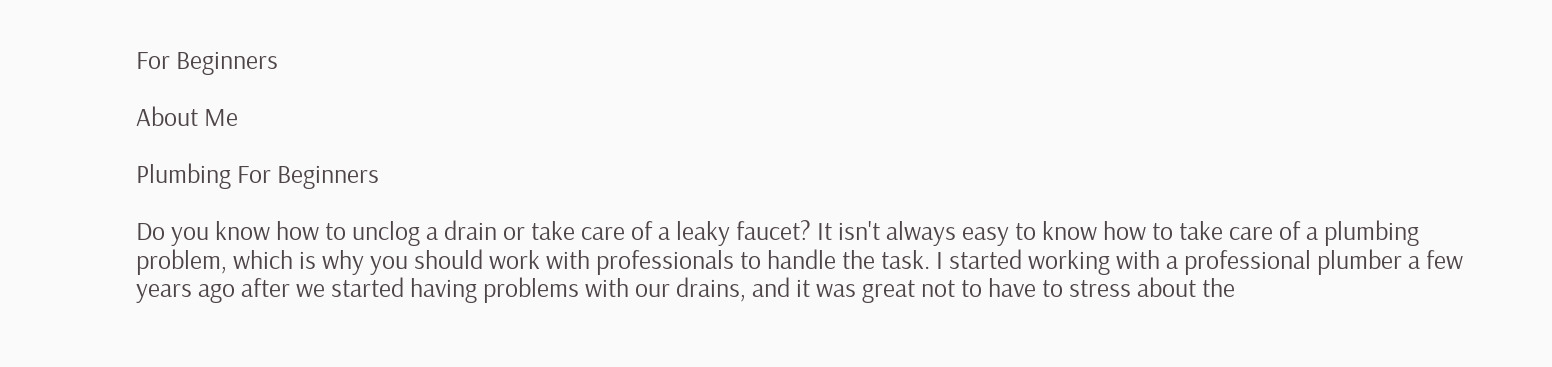For Beginners

About Me

Plumbing For Beginners

Do you know how to unclog a drain or take care of a leaky faucet? It isn't always easy to know how to take care of a plumbing problem, which is why you should work with professionals to handle the task. I started working with a professional plumber a few years ago after we started having problems with our drains, and it was great not to have to stress about the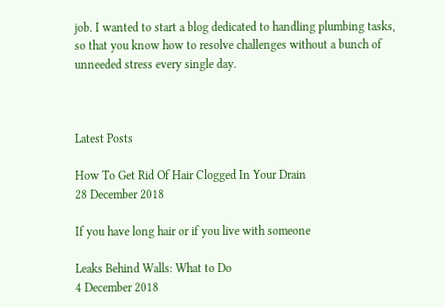job. I wanted to start a blog dedicated to handling plumbing tasks, so that you know how to resolve challenges without a bunch of unneeded stress every single day.



Latest Posts

How To Get Rid Of Hair Clogged In Your Drain
28 December 2018

If you have long hair or if you live with someone

Leaks Behind Walls: What to Do
4 December 2018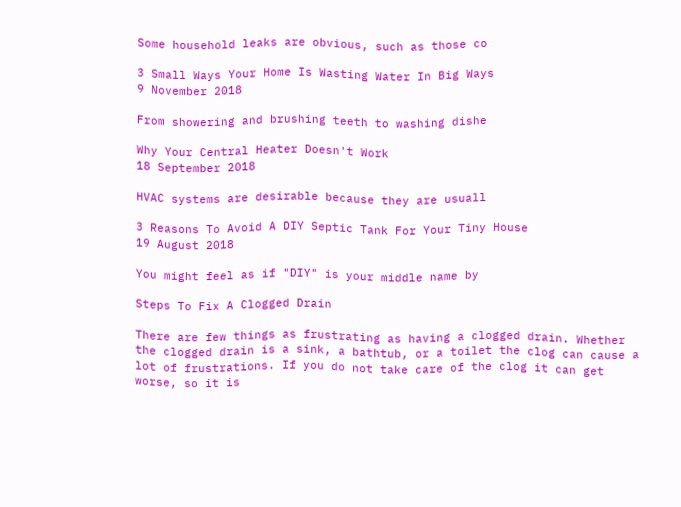Some household leaks are obvious, such as those co

3 Small Ways Your Home Is Wasting Water In Big Ways
9 November 2018

From showering and brushing teeth to washing dishe

Why Your Central Heater Doesn't Work
18 September 2018

HVAC systems are desirable because they are usuall

3 Reasons To Avoid A DIY Septic Tank For Your Tiny House
19 August 2018

You might feel as if "DIY" is your middle name by

Steps To Fix A Clogged Drain

There are few things as frustrating as having a clogged drain. Whether the clogged drain is a sink, a bathtub, or a toilet the clog can cause a lot of frustrations. If you do not take care of the clog it can get worse, so it is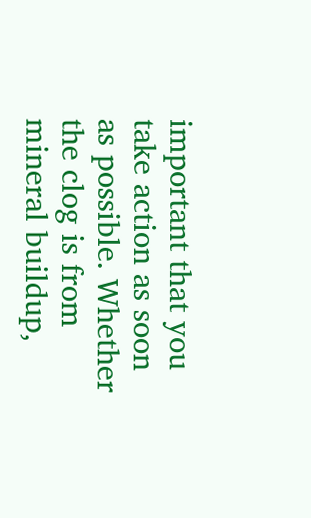important that you take action as soon as possible. Whether the clog is from mineral buildup,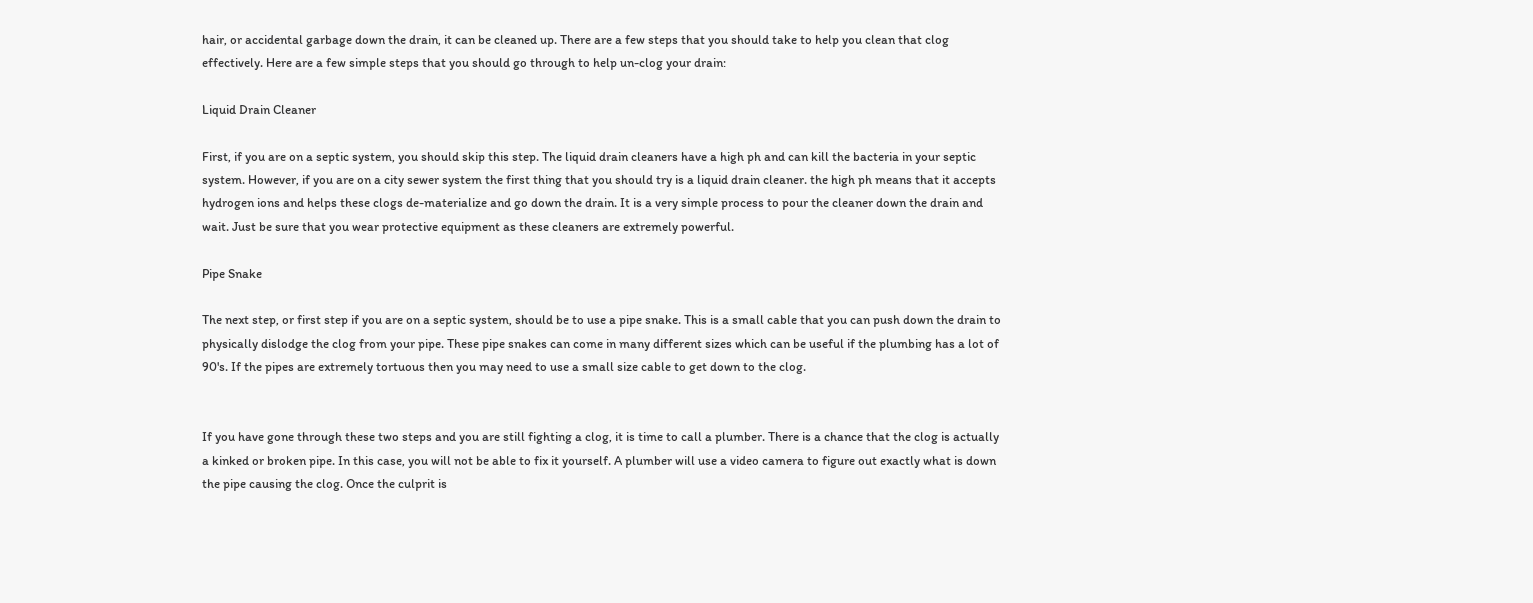hair, or accidental garbage down the drain, it can be cleaned up. There are a few steps that you should take to help you clean that clog effectively. Here are a few simple steps that you should go through to help un-clog your drain:

Liquid Drain Cleaner

First, if you are on a septic system, you should skip this step. The liquid drain cleaners have a high ph and can kill the bacteria in your septic system. However, if you are on a city sewer system the first thing that you should try is a liquid drain cleaner. the high ph means that it accepts hydrogen ions and helps these clogs de-materialize and go down the drain. It is a very simple process to pour the cleaner down the drain and wait. Just be sure that you wear protective equipment as these cleaners are extremely powerful.

Pipe Snake

The next step, or first step if you are on a septic system, should be to use a pipe snake. This is a small cable that you can push down the drain to physically dislodge the clog from your pipe. These pipe snakes can come in many different sizes which can be useful if the plumbing has a lot of 90's. If the pipes are extremely tortuous then you may need to use a small size cable to get down to the clog.


If you have gone through these two steps and you are still fighting a clog, it is time to call a plumber. There is a chance that the clog is actually a kinked or broken pipe. In this case, you will not be able to fix it yourself. A plumber will use a video camera to figure out exactly what is down the pipe causing the clog. Once the culprit is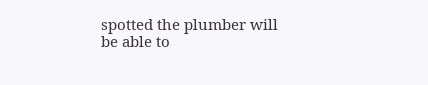spotted the plumber will be able to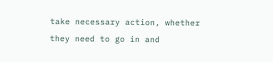take necessary action, whether they need to go in and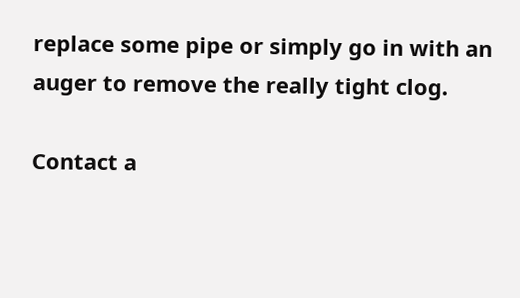replace some pipe or simply go in with an auger to remove the really tight clog.

Contact a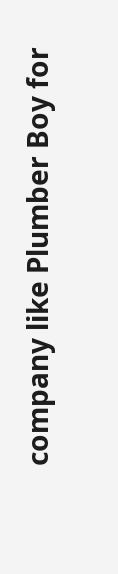company like Plumber Boy for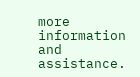more information and assistance.